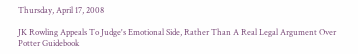Thursday, April 17, 2008

JK Rowling Appeals To Judge's Emotional Side, Rather Than A Real Legal Argument Over Potter Guidebook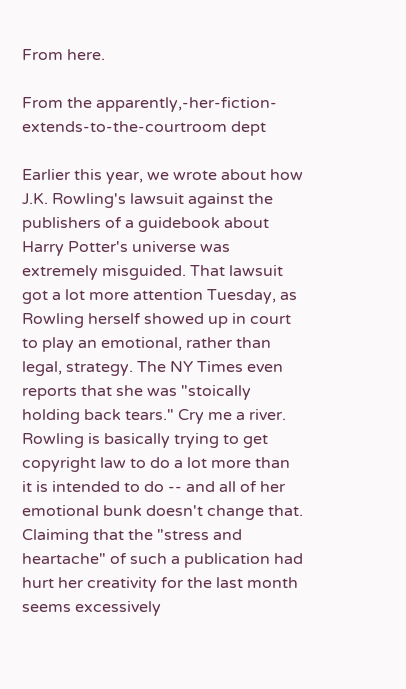From here.

From the apparently,-her-fiction-extends-to-the-courtroom dept

Earlier this year, we wrote about how J.K. Rowling's lawsuit against the publishers of a guidebook about Harry Potter's universe was extremely misguided. That lawsuit got a lot more attention Tuesday, as Rowling herself showed up in court to play an emotional, rather than legal, strategy. The NY Times even reports that she was "stoically holding back tears." Cry me a river. Rowling is basically trying to get copyright law to do a lot more than it is intended to do -- and all of her emotional bunk doesn't change that. Claiming that the "stress and heartache" of such a publication had hurt her creativity for the last month seems excessively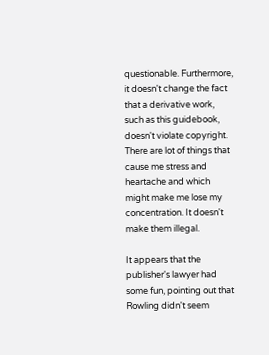questionable. Furthermore, it doesn't change the fact that a derivative work, such as this guidebook, doesn't violate copyright. There are lot of things that cause me stress and heartache and which might make me lose my concentration. It doesn't make them illegal.

It appears that the publisher's lawyer had some fun, pointing out that Rowling didn't seem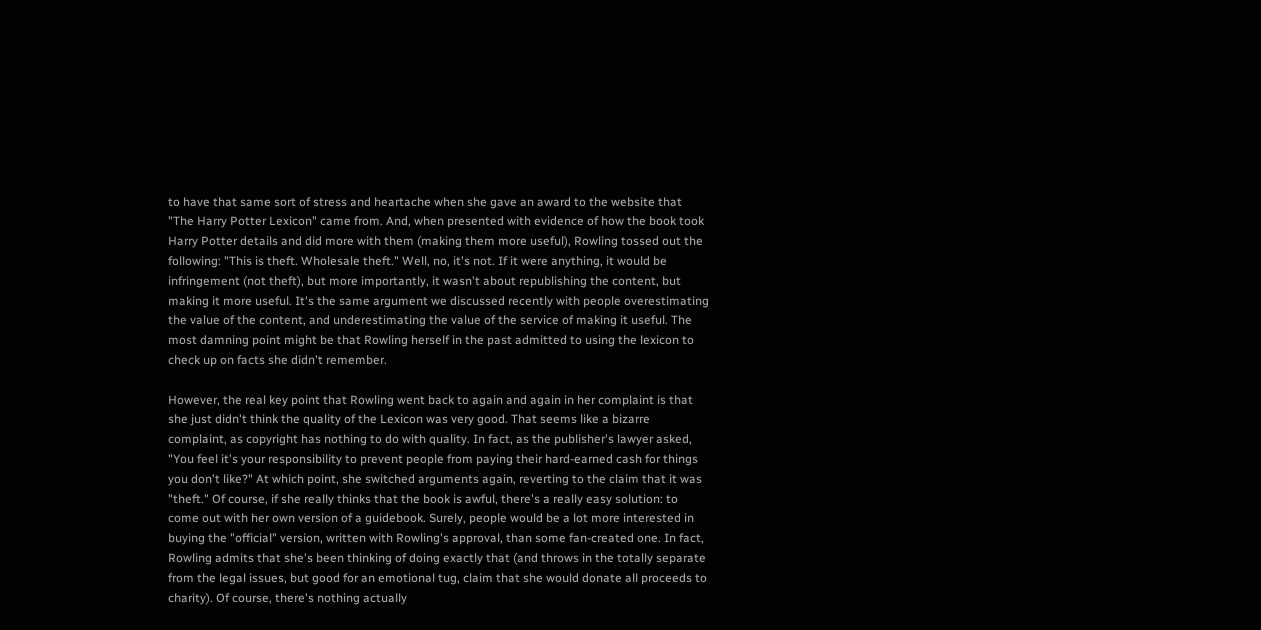to have that same sort of stress and heartache when she gave an award to the website that "The Harry Potter Lexicon" came from. And, when presented with evidence of how the book took Harry Potter details and did more with them (making them more useful), Rowling tossed out the following: "This is theft. Wholesale theft." Well, no, it's not. If it were anything, it would be infringement (not theft), but more importantly, it wasn't about republishing the content, but making it more useful. It's the same argument we discussed recently with people overestimating the value of the content, and underestimating the value of the service of making it useful. The most damning point might be that Rowling herself in the past admitted to using the lexicon to check up on facts she didn't remember.

However, the real key point that Rowling went back to again and again in her complaint is that she just didn't think the quality of the Lexicon was very good. That seems like a bizarre complaint, as copyright has nothing to do with quality. In fact, as the publisher's lawyer asked, "You feel it's your responsibility to prevent people from paying their hard-earned cash for things you don't like?" At which point, she switched arguments again, reverting to the claim that it was "theft." Of course, if she really thinks that the book is awful, there's a really easy solution: to come out with her own version of a guidebook. Surely, people would be a lot more interested in buying the "official" version, written with Rowling's approval, than some fan-created one. In fact, Rowling admits that she's been thinking of doing exactly that (and throws in the totally separate from the legal issues, but good for an emotional tug, claim that she would donate all proceeds to charity). Of course, there's nothing actually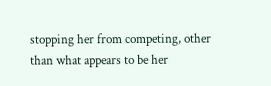stopping her from competing, other than what appears to be her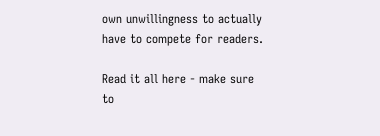own unwillingness to actually have to compete for readers.

Read it all here - make sure to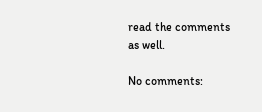read the comments as well.

No comments: